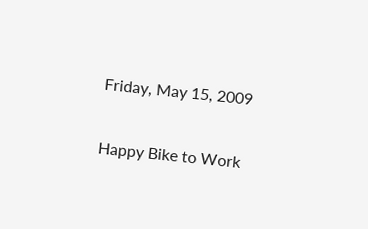Friday, May 15, 2009

Happy Bike to Work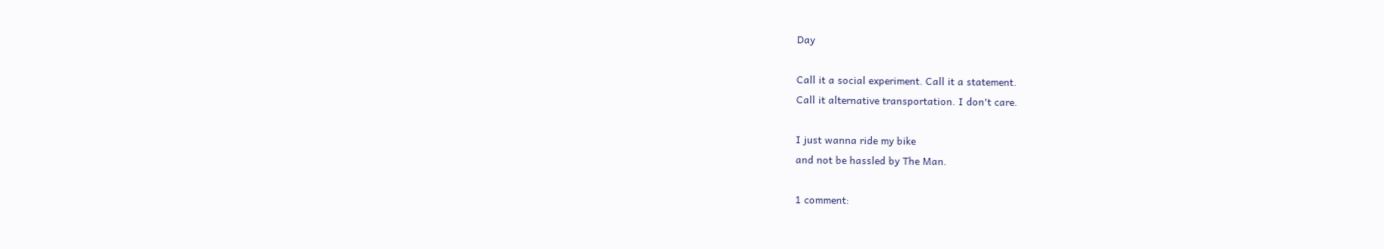Day

Call it a social experiment. Call it a statement.
Call it alternative transportation. I don't care.

I just wanna ride my bike
and not be hassled by The Man.

1 comment: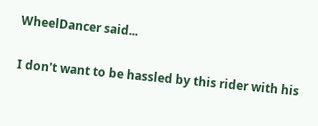WheelDancer said...

I don't want to be hassled by this rider with his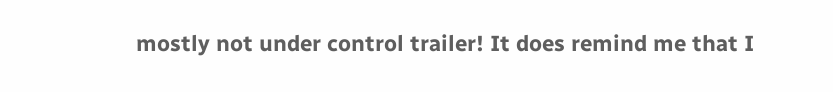mostly not under control trailer! It does remind me that I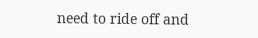need to ride off and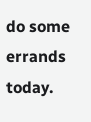do some errands today.